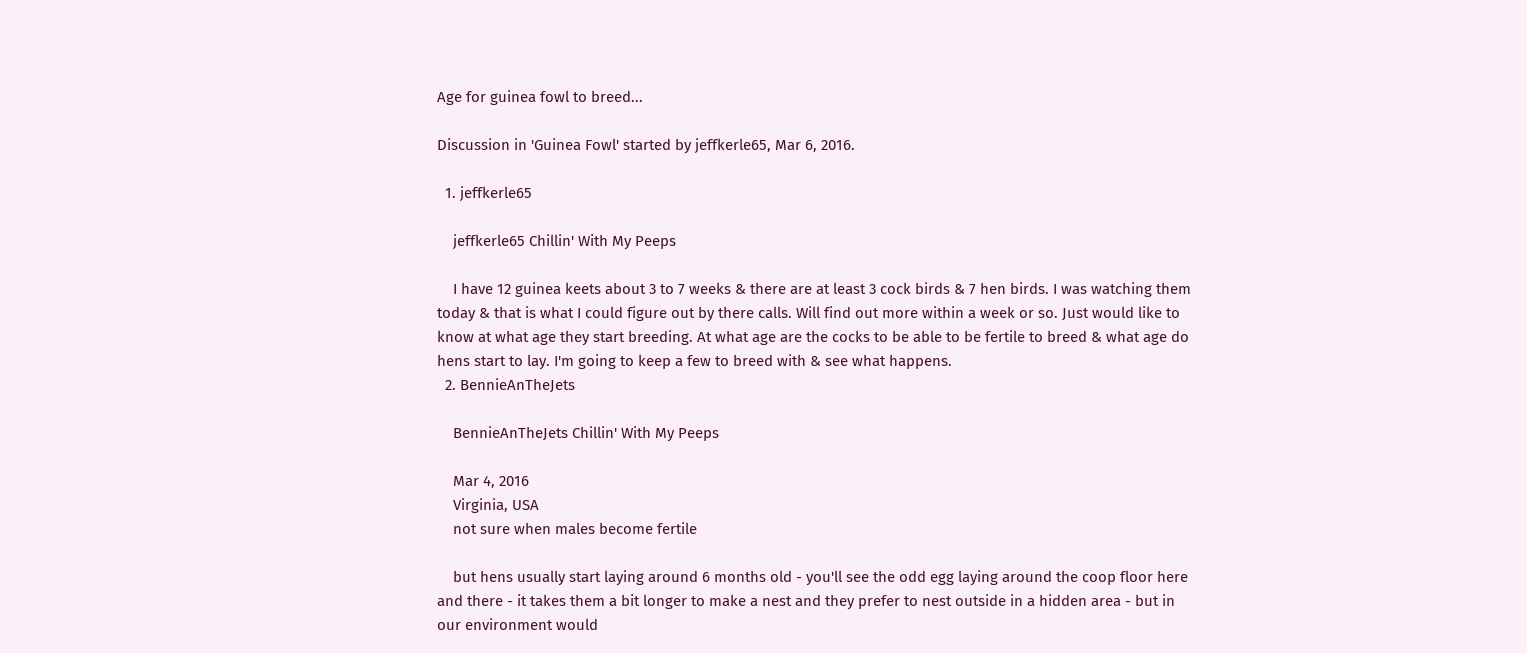Age for guinea fowl to breed...

Discussion in 'Guinea Fowl' started by jeffkerle65, Mar 6, 2016.

  1. jeffkerle65

    jeffkerle65 Chillin' With My Peeps

    I have 12 guinea keets about 3 to 7 weeks & there are at least 3 cock birds & 7 hen birds. I was watching them today & that is what I could figure out by there calls. Will find out more within a week or so. Just would like to know at what age they start breeding. At what age are the cocks to be able to be fertile to breed & what age do hens start to lay. I'm going to keep a few to breed with & see what happens.
  2. BennieAnTheJets

    BennieAnTheJets Chillin' With My Peeps

    Mar 4, 2016
    Virginia, USA
    not sure when males become fertile

    but hens usually start laying around 6 months old - you'll see the odd egg laying around the coop floor here and there - it takes them a bit longer to make a nest and they prefer to nest outside in a hidden area - but in our environment would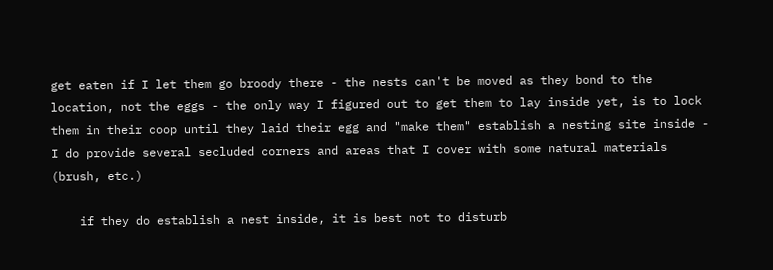get eaten if I let them go broody there - the nests can't be moved as they bond to the location, not the eggs - the only way I figured out to get them to lay inside yet, is to lock them in their coop until they laid their egg and "make them" establish a nesting site inside - I do provide several secluded corners and areas that I cover with some natural materials (brush, etc.)

    if they do establish a nest inside, it is best not to disturb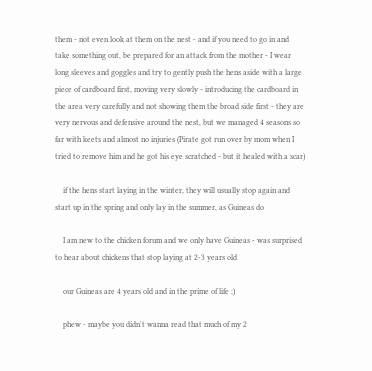them - not even look at them on the nest - and if you need to go in and take something out, be prepared for an attack from the mother - I wear long sleeves and goggles and try to gently push the hens aside with a large piece of cardboard first, moving very slowly - introducing the cardboard in the area very carefully and not showing them the broad side first - they are very nervous and defensive around the nest, but we managed 4 seasons so far with keets and almost no injuries (Pirate got run over by mom when I tried to remove him and he got his eye scratched - but it healed with a scar)

    if the hens start laying in the winter, they will usually stop again and start up in the spring and only lay in the summer, as Guineas do

    I am new to the chicken forum and we only have Guineas - was surprised to hear about chickens that stop laying at 2-3 years old

    our Guineas are 4 years old and in the prime of life ;)

    phew - maybe you didn't wanna read that much of my 2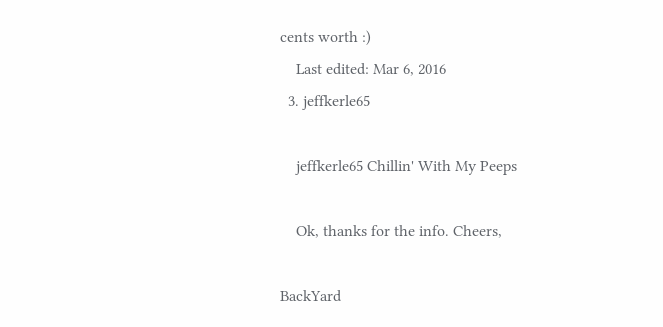cents worth :)
    Last edited: Mar 6, 2016
  3. jeffkerle65

    jeffkerle65 Chillin' With My Peeps

    Ok, thanks for the info. Cheers,

BackYard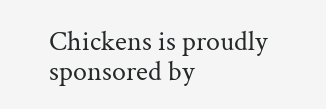Chickens is proudly sponsored by